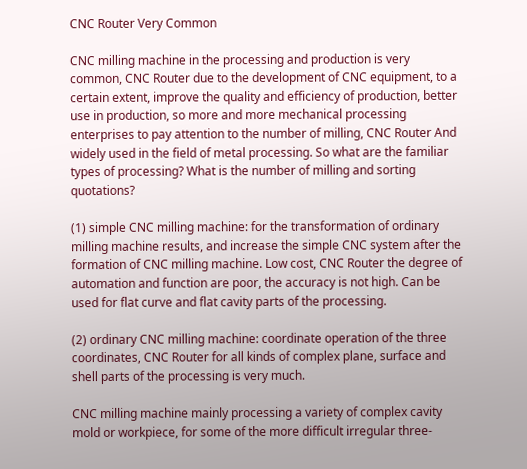CNC Router Very Common

CNC milling machine in the processing and production is very common, CNC Router due to the development of CNC equipment, to a certain extent, improve the quality and efficiency of production, better use in production, so more and more mechanical processing enterprises to pay attention to the number of milling, CNC Router And widely used in the field of metal processing. So what are the familiar types of processing? What is the number of milling and sorting quotations?

(1) simple CNC milling machine: for the transformation of ordinary milling machine results, and increase the simple CNC system after the formation of CNC milling machine. Low cost, CNC Router the degree of automation and function are poor, the accuracy is not high. Can be used for flat curve and flat cavity parts of the processing.

(2) ordinary CNC milling machine: coordinate operation of the three coordinates, CNC Router for all kinds of complex plane, surface and shell parts of the processing is very much.

CNC milling machine mainly processing a variety of complex cavity mold or workpiece, for some of the more difficult irregular three-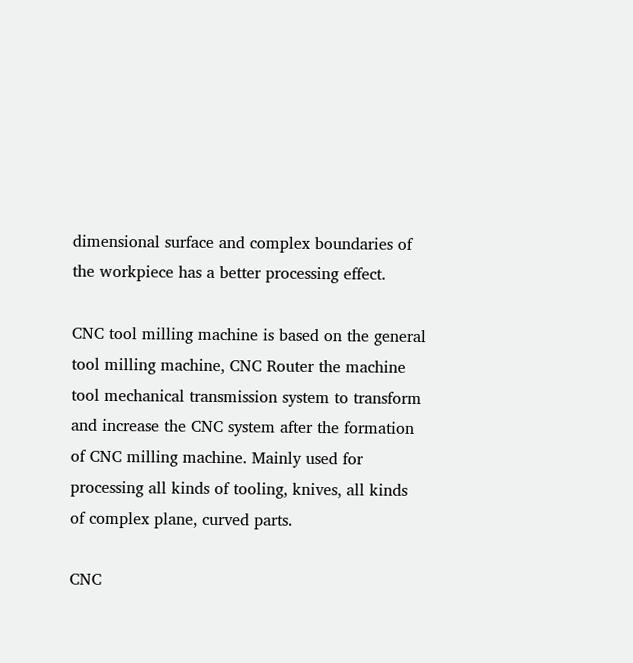dimensional surface and complex boundaries of the workpiece has a better processing effect.

CNC tool milling machine is based on the general tool milling machine, CNC Router the machine tool mechanical transmission system to transform and increase the CNC system after the formation of CNC milling machine. Mainly used for processing all kinds of tooling, knives, all kinds of complex plane, curved parts.

CNC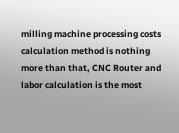milling machine processing costs calculation method is nothing more than that, CNC Router and labor calculation is the most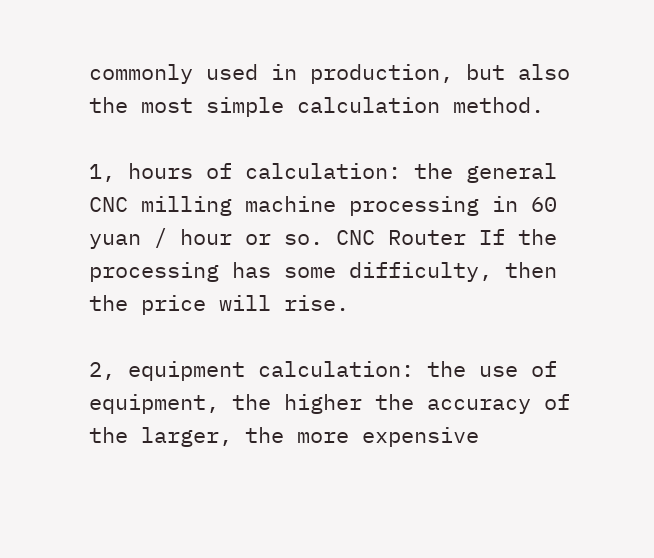commonly used in production, but also the most simple calculation method.

1, hours of calculation: the general CNC milling machine processing in 60 yuan / hour or so. CNC Router If the processing has some difficulty, then the price will rise.

2, equipment calculation: the use of equipment, the higher the accuracy of the larger, the more expensive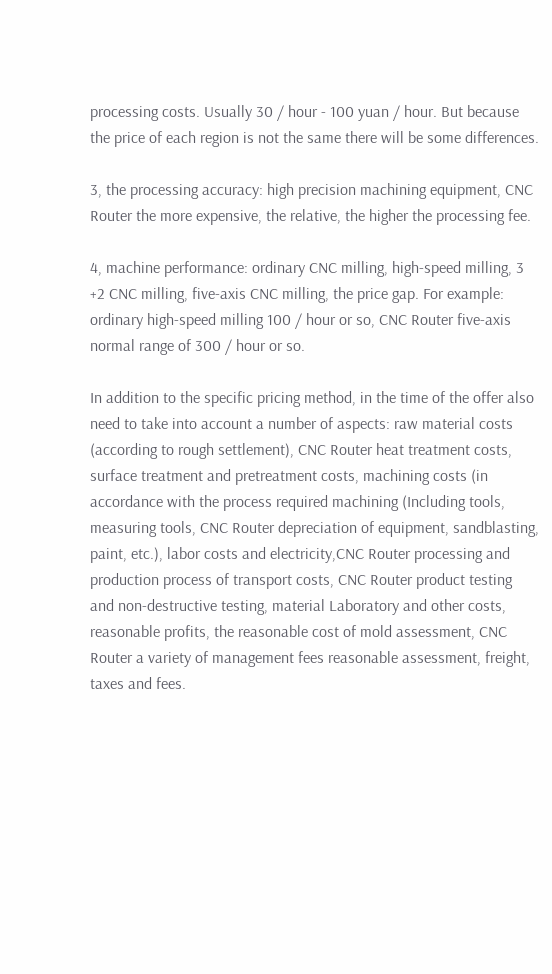processing costs. Usually 30 / hour - 100 yuan / hour. But because the price of each region is not the same there will be some differences.

3, the processing accuracy: high precision machining equipment, CNC Router the more expensive, the relative, the higher the processing fee.

4, machine performance: ordinary CNC milling, high-speed milling, 3 +2 CNC milling, five-axis CNC milling, the price gap. For example: ordinary high-speed milling 100 / hour or so, CNC Router five-axis normal range of 300 / hour or so.

In addition to the specific pricing method, in the time of the offer also need to take into account a number of aspects: raw material costs (according to rough settlement), CNC Router heat treatment costs, surface treatment and pretreatment costs, machining costs (in accordance with the process required machining (Including tools, measuring tools, CNC Router depreciation of equipment, sandblasting, paint, etc.), labor costs and electricity,CNC Router processing and production process of transport costs, CNC Router product testing and non-destructive testing, material Laboratory and other costs, reasonable profits, the reasonable cost of mold assessment, CNC Router a variety of management fees reasonable assessment, freight, taxes and fees.